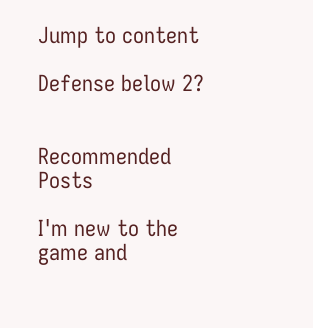Jump to content

Defense below 2?


Recommended Posts

I'm new to the game and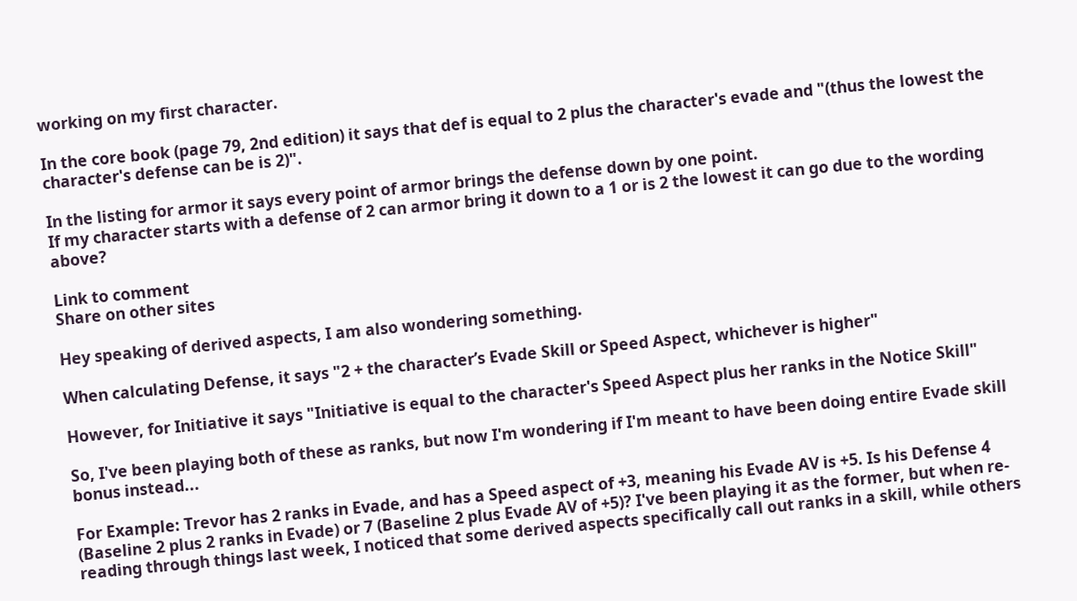working on my first character.

In the core book (page 79, 2nd edition) it says that def is equal to 2 plus the character's evade and "(thus the lowest the character's defense can be is 2)".

In the listing for armor it says every point of armor brings the defense down by one point.
If my character starts with a defense of 2 can armor bring it down to a 1 or is 2 the lowest it can go due to the wording above?

Link to comment
Share on other sites

Hey speaking of derived aspects, I am also wondering something.

When calculating Defense, it says "2 + the character’s Evade Skill or Speed Aspect, whichever is higher"

However, for Initiative it says "Initiative is equal to the character's Speed Aspect plus her ranks in the Notice Skill"

So, I've been playing both of these as ranks, but now I'm wondering if I'm meant to have been doing entire Evade skill bonus instead...

For Example: Trevor has 2 ranks in Evade, and has a Speed aspect of +3, meaning his Evade AV is +5. Is his Defense 4 (Baseline 2 plus 2 ranks in Evade) or 7 (Baseline 2 plus Evade AV of +5)? I've been playing it as the former, but when re-reading through things last week, I noticed that some derived aspects specifically call out ranks in a skill, while others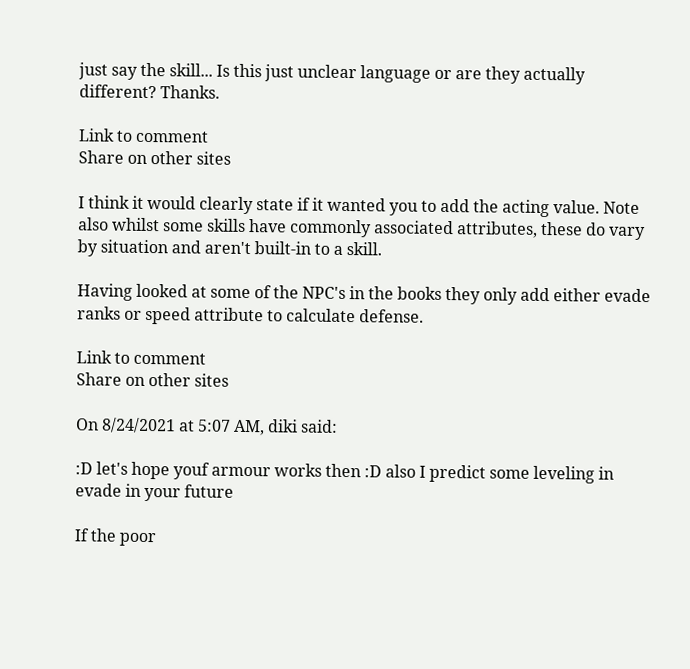just say the skill... Is this just unclear language or are they actually different? Thanks.

Link to comment
Share on other sites

I think it would clearly state if it wanted you to add the acting value. Note also whilst some skills have commonly associated attributes, these do vary by situation and aren't built-in to a skill.

Having looked at some of the NPC's in the books they only add either evade ranks or speed attribute to calculate defense.

Link to comment
Share on other sites

On 8/24/2021 at 5:07 AM, diki said:

:D let's hope youf armour works then :D also I predict some leveling in evade in your future

If the poor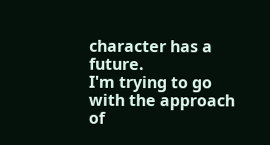character has a future.
I'm trying to go with the approach of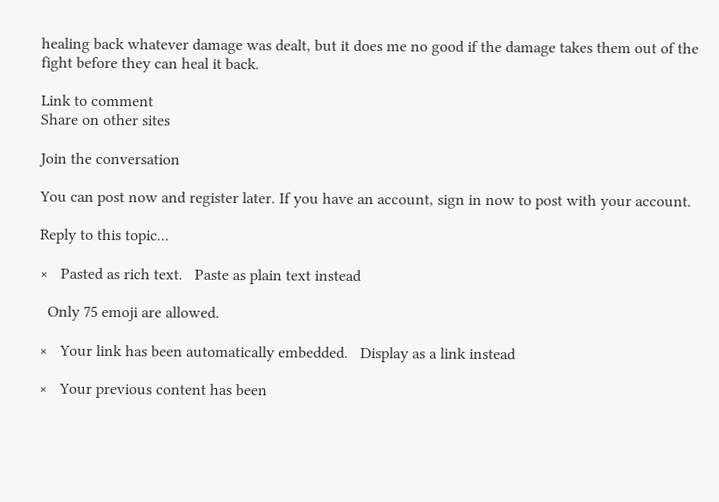healing back whatever damage was dealt, but it does me no good if the damage takes them out of the fight before they can heal it back.

Link to comment
Share on other sites

Join the conversation

You can post now and register later. If you have an account, sign in now to post with your account.

Reply to this topic...

×   Pasted as rich text.   Paste as plain text instead

  Only 75 emoji are allowed.

×   Your link has been automatically embedded.   Display as a link instead

×   Your previous content has been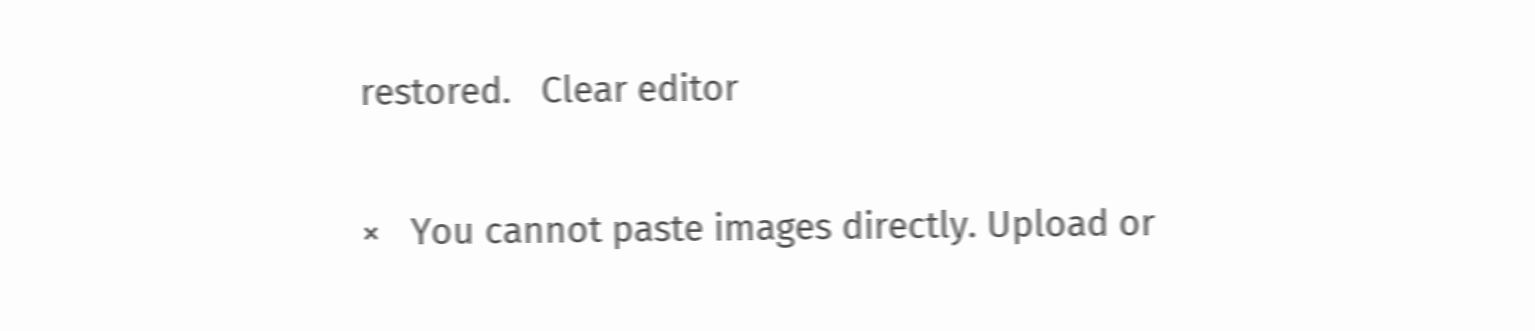restored.   Clear editor

×   You cannot paste images directly. Upload or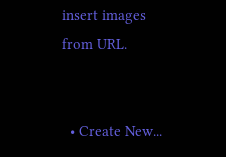insert images from URL.


  • Create New...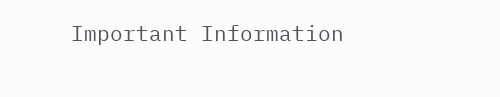Important Information